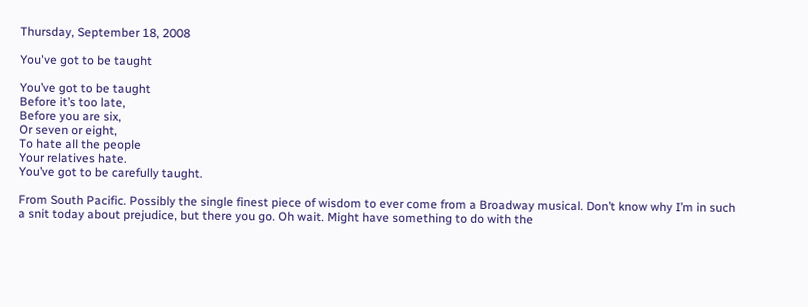Thursday, September 18, 2008

You've got to be taught

You’ve got to be taught
Before it’s too late,
Before you are six,
Or seven or eight,
To hate all the people
Your relatives hate.
You’ve got to be carefully taught.

From South Pacific. Possibly the single finest piece of wisdom to ever come from a Broadway musical. Don’t know why I’m in such a snit today about prejudice, but there you go. Oh wait. Might have something to do with the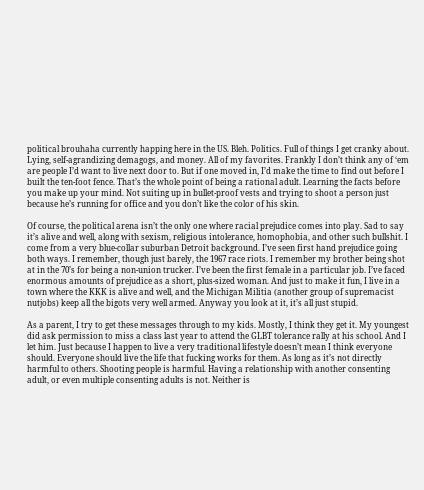political brouhaha currently happing here in the US. Bleh. Politics. Full of things I get cranky about. Lying, self-agrandizing demagogs, and money. All of my favorites. Frankly I don’t think any of ‘em are people I’d want to live next door to. But if one moved in, I’d make the time to find out before I built the ten-foot fence. That’s the whole point of being a rational adult. Learning the facts before you make up your mind. Not suiting up in bullet-proof vests and trying to shoot a person just because he’s running for office and you don’t like the color of his skin.

Of course, the political arena isn’t the only one where racial prejudice comes into play. Sad to say it’s alive and well, along with sexism, religious intolerance, homophobia, and other such bullshit. I come from a very blue-collar suburban Detroit background. I’ve seen first hand prejudice going both ways. I remember, though just barely, the 1967 race riots. I remember my brother being shot at in the 70’s for being a non-union trucker. I’ve been the first female in a particular job. I’ve faced enormous amounts of prejudice as a short, plus-sized woman. And just to make it fun, I live in a town where the KKK is alive and well, and the Michigan Militia (another group of supremacist nutjobs) keep all the bigots very well armed. Anyway you look at it, it’s all just stupid.

As a parent, I try to get these messages through to my kids. Mostly, I think they get it. My youngest did ask permission to miss a class last year to attend the GLBT tolerance rally at his school. And I let him. Just because I happen to live a very traditional lifestyle doesn’t mean I think everyone should. Everyone should live the life that fucking works for them. As long as it’s not directly harmful to others. Shooting people is harmful. Having a relationship with another consenting adult, or even multiple consenting adults is not. Neither is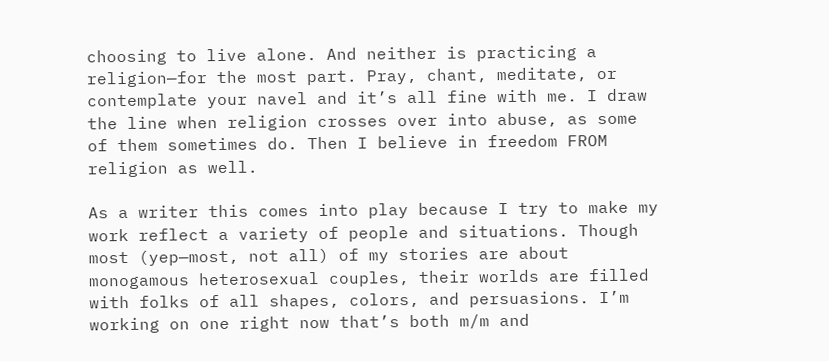choosing to live alone. And neither is practicing a religion—for the most part. Pray, chant, meditate, or contemplate your navel and it’s all fine with me. I draw the line when religion crosses over into abuse, as some of them sometimes do. Then I believe in freedom FROM religion as well.

As a writer this comes into play because I try to make my work reflect a variety of people and situations. Though most (yep—most, not all) of my stories are about monogamous heterosexual couples, their worlds are filled with folks of all shapes, colors, and persuasions. I’m working on one right now that’s both m/m and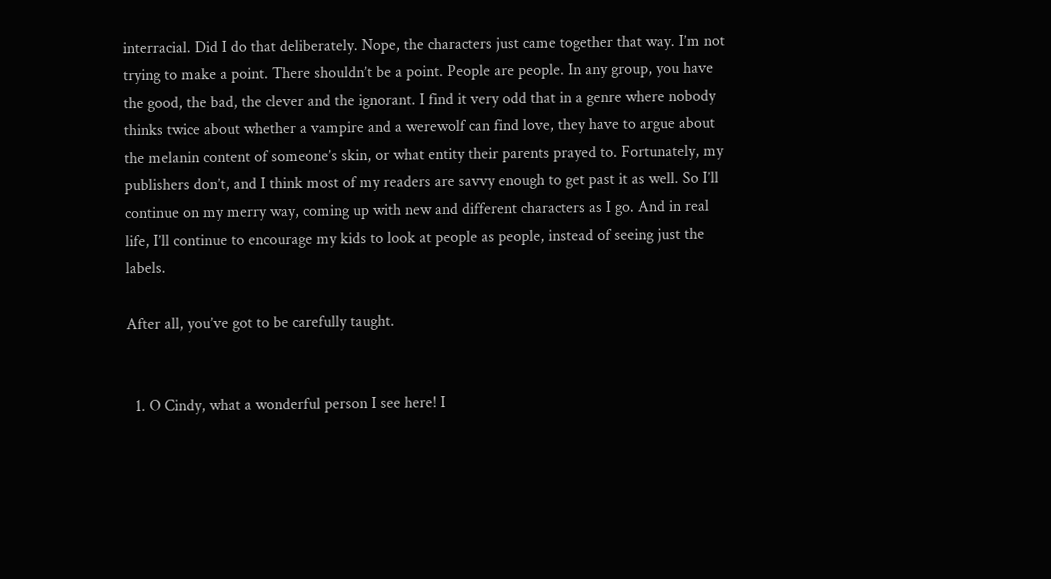interracial. Did I do that deliberately. Nope, the characters just came together that way. I’m not trying to make a point. There shouldn’t be a point. People are people. In any group, you have the good, the bad, the clever and the ignorant. I find it very odd that in a genre where nobody thinks twice about whether a vampire and a werewolf can find love, they have to argue about the melanin content of someone’s skin, or what entity their parents prayed to. Fortunately, my publishers don’t, and I think most of my readers are savvy enough to get past it as well. So I’ll continue on my merry way, coming up with new and different characters as I go. And in real life, I’ll continue to encourage my kids to look at people as people, instead of seeing just the labels.

After all, you’ve got to be carefully taught.


  1. O Cindy, what a wonderful person I see here! I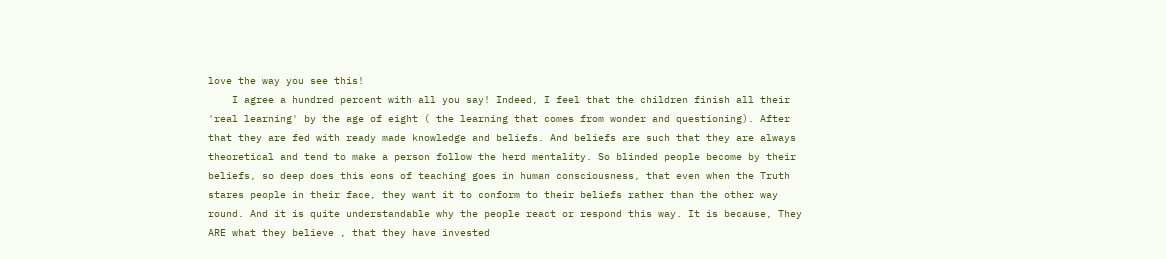love the way you see this!
    I agree a hundred percent with all you say! Indeed, I feel that the children finish all their 'real learning' by the age of eight ( the learning that comes from wonder and questioning). After that they are fed with ready made knowledge and beliefs. And beliefs are such that they are always theoretical and tend to make a person follow the herd mentality. So blinded people become by their beliefs, so deep does this eons of teaching goes in human consciousness, that even when the Truth stares people in their face, they want it to conform to their beliefs rather than the other way round. And it is quite understandable why the people react or respond this way. It is because, They ARE what they believe , that they have invested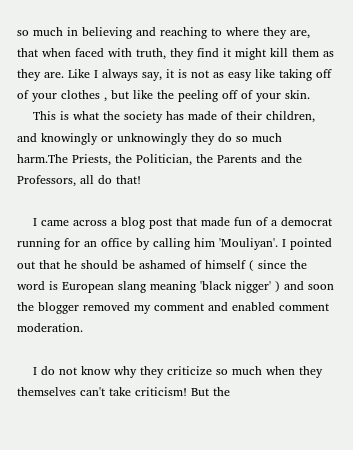so much in believing and reaching to where they are, that when faced with truth, they find it might kill them as they are. Like I always say, it is not as easy like taking off of your clothes , but like the peeling off of your skin.
    This is what the society has made of their children, and knowingly or unknowingly they do so much harm.The Priests, the Politician, the Parents and the Professors, all do that!

    I came across a blog post that made fun of a democrat running for an office by calling him 'Mouliyan'. I pointed out that he should be ashamed of himself ( since the word is European slang meaning 'black nigger' ) and soon the blogger removed my comment and enabled comment moderation.

    I do not know why they criticize so much when they themselves can't take criticism! But the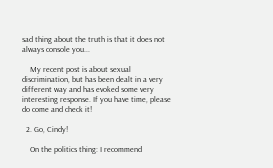sad thing about the truth is that it does not always console you...

    My recent post is about sexual discrimination, but has been dealt in a very different way and has evoked some very interesting response. If you have time, please do come and check it!

  2. Go, Cindy!

    On the politics thing: I recommend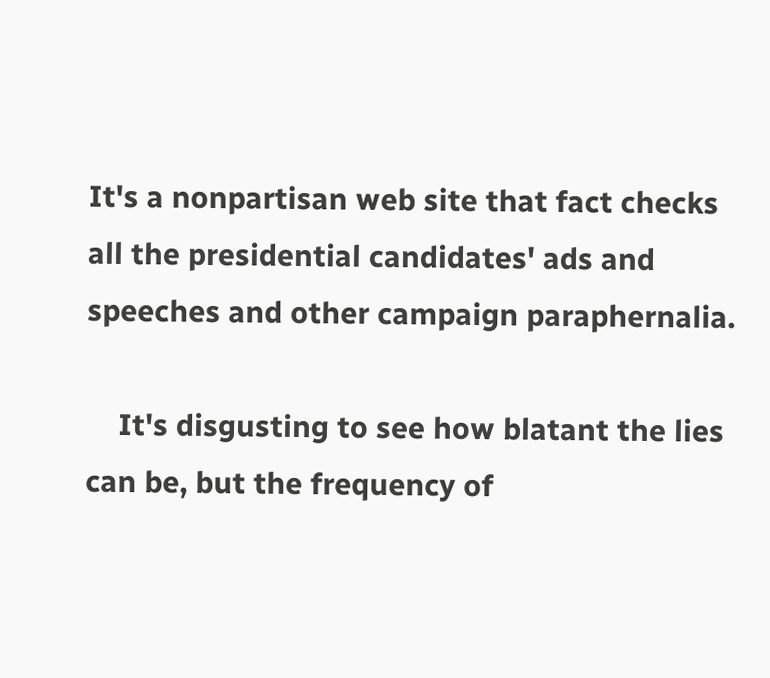It's a nonpartisan web site that fact checks all the presidential candidates' ads and speeches and other campaign paraphernalia.

    It's disgusting to see how blatant the lies can be, but the frequency of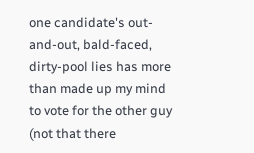one candidate's out-and-out, bald-faced, dirty-pool lies has more than made up my mind to vote for the other guy (not that there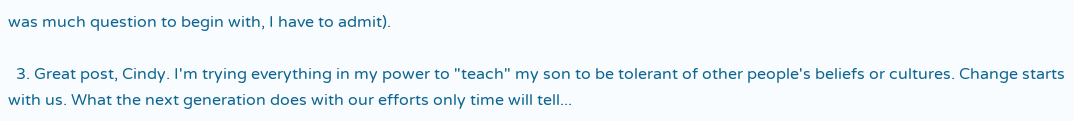was much question to begin with, I have to admit).

  3. Great post, Cindy. I'm trying everything in my power to "teach" my son to be tolerant of other people's beliefs or cultures. Change starts with us. What the next generation does with our efforts only time will tell...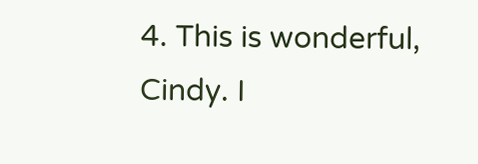4. This is wonderful, Cindy. I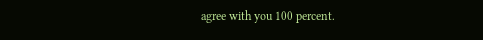agree with you 100 percent.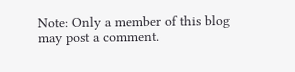Note: Only a member of this blog may post a comment.